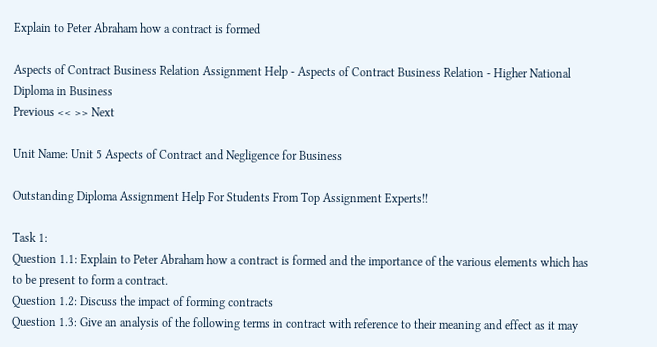Explain to Peter Abraham how a contract is formed

Aspects of Contract Business Relation Assignment Help - Aspects of Contract Business Relation - Higher National Diploma in Business
Previous << >> Next

Unit Name: Unit 5 Aspects of Contract and Negligence for Business

Outstanding Diploma Assignment Help For Students From Top Assignment Experts!!

Task 1:
Question 1.1: Explain to Peter Abraham how a contract is formed and the importance of the various elements which has to be present to form a contract.
Question 1.2: Discuss the impact of forming contracts
Question 1.3: Give an analysis of the following terms in contract with reference to their meaning and effect as it may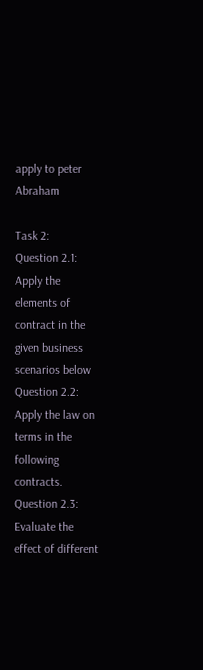apply to peter Abraham

Task 2:
Question 2.1: Apply the elements of contract in the given business scenarios below
Question 2.2: Apply the law on terms in the following contracts.
Question 2.3: Evaluate the effect of different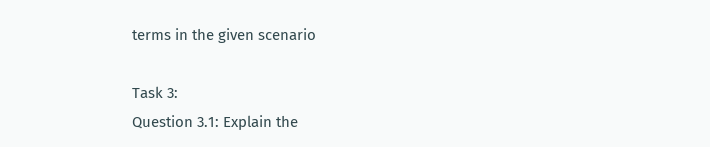terms in the given scenario

Task 3:
Question 3.1: Explain the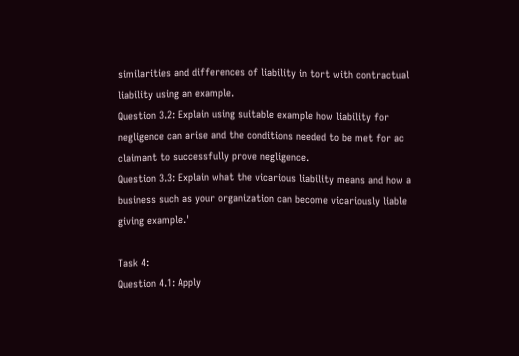similarities and differences of liability in tort with contractual liability using an example.
Question 3.2: Explain using suitable example how liability for negligence can arise and the conditions needed to be met for ac claimant to successfully prove negligence.
Question 3.3: Explain what the vicarious liability means and how a business such as your organization can become vicariously liable giving example.'

Task 4:
Question 4.1: Apply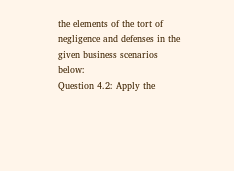the elements of the tort of negligence and defenses in the given business scenarios below:
Question 4.2: Apply the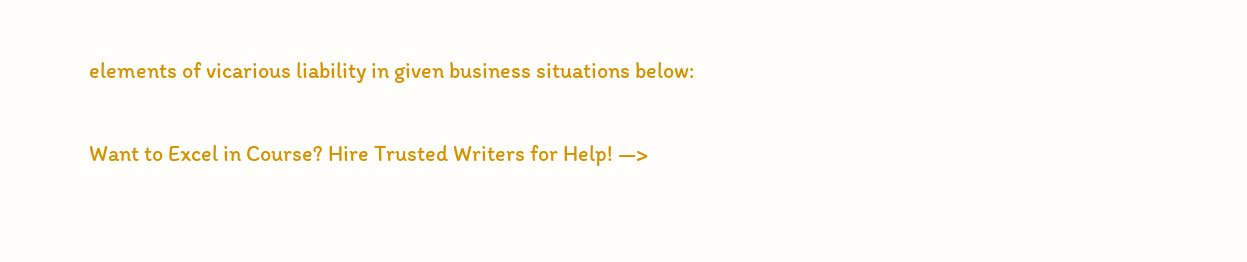elements of vicarious liability in given business situations below:

Want to Excel in Course? Hire Trusted Writers for Help! —>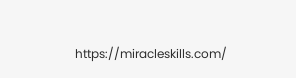https://miracleskills.com/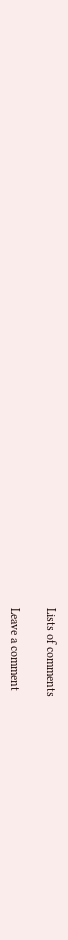Lists of comments

Leave a comment